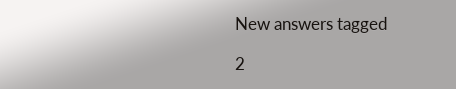New answers tagged

2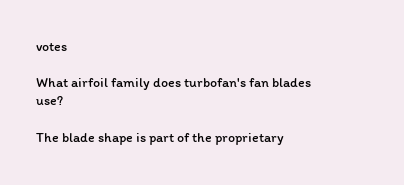votes

What airfoil family does turbofan's fan blades use?

The blade shape is part of the proprietary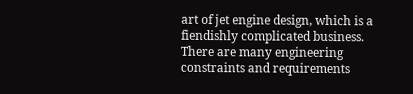art of jet engine design, which is a fiendishly complicated business. There are many engineering constraints and requirements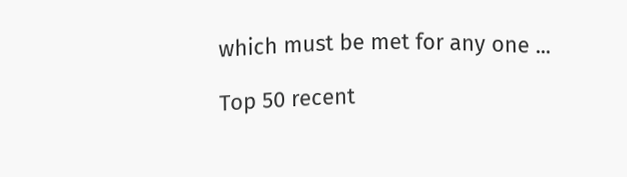which must be met for any one ...

Top 50 recent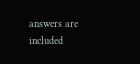answers are included